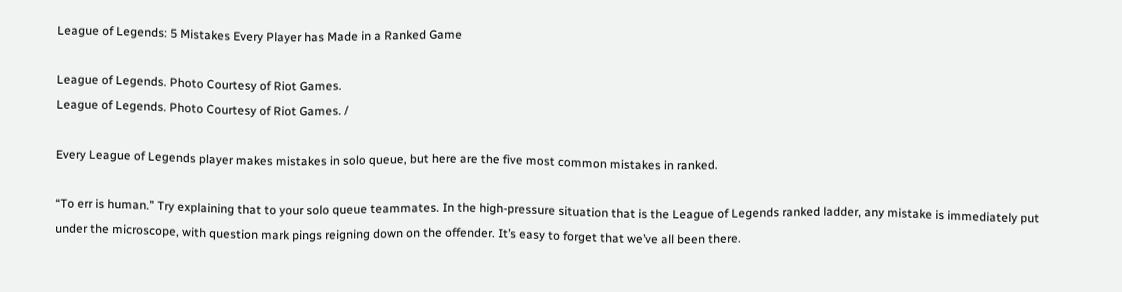League of Legends: 5 Mistakes Every Player has Made in a Ranked Game

League of Legends. Photo Courtesy of Riot Games.
League of Legends. Photo Courtesy of Riot Games. /

Every League of Legends player makes mistakes in solo queue, but here are the five most common mistakes in ranked.

“To err is human.” Try explaining that to your solo queue teammates. In the high-pressure situation that is the League of Legends ranked ladder, any mistake is immediately put under the microscope, with question mark pings reigning down on the offender. It’s easy to forget that we’ve all been there.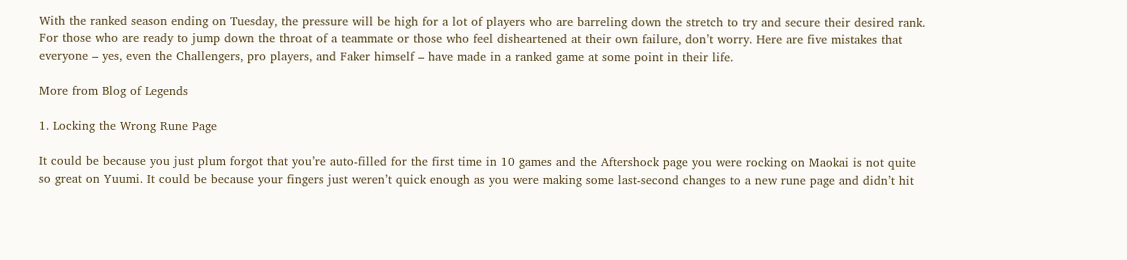With the ranked season ending on Tuesday, the pressure will be high for a lot of players who are barreling down the stretch to try and secure their desired rank. For those who are ready to jump down the throat of a teammate or those who feel disheartened at their own failure, don’t worry. Here are five mistakes that everyone – yes, even the Challengers, pro players, and Faker himself – have made in a ranked game at some point in their life.

More from Blog of Legends

1. Locking the Wrong Rune Page

It could be because you just plum forgot that you’re auto-filled for the first time in 10 games and the Aftershock page you were rocking on Maokai is not quite so great on Yuumi. It could be because your fingers just weren’t quick enough as you were making some last-second changes to a new rune page and didn’t hit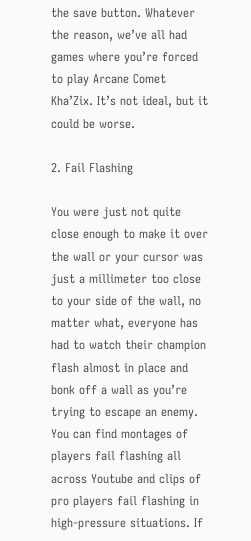the save button. Whatever the reason, we’ve all had games where you’re forced to play Arcane Comet Kha’Zix. It’s not ideal, but it could be worse.

2. Fail Flashing

You were just not quite close enough to make it over the wall or your cursor was just a millimeter too close to your side of the wall, no matter what, everyone has had to watch their champion flash almost in place and bonk off a wall as you’re trying to escape an enemy. You can find montages of players fail flashing all across Youtube and clips of pro players fail flashing in high-pressure situations. If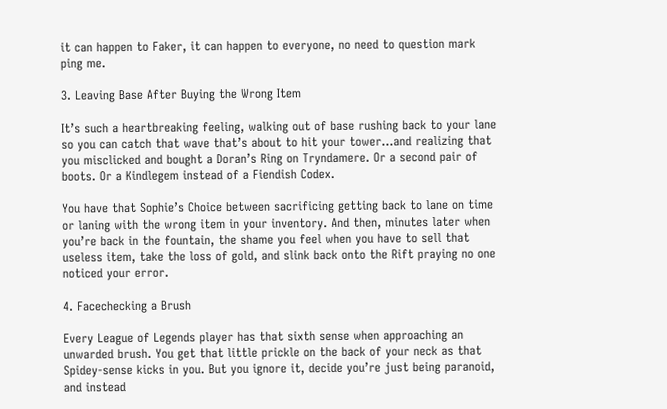it can happen to Faker, it can happen to everyone, no need to question mark ping me.

3. Leaving Base After Buying the Wrong Item

It’s such a heartbreaking feeling, walking out of base rushing back to your lane so you can catch that wave that’s about to hit your tower…and realizing that you misclicked and bought a Doran’s Ring on Tryndamere. Or a second pair of boots. Or a Kindlegem instead of a Fiendish Codex.

You have that Sophie’s Choice between sacrificing getting back to lane on time or laning with the wrong item in your inventory. And then, minutes later when you’re back in the fountain, the shame you feel when you have to sell that useless item, take the loss of gold, and slink back onto the Rift praying no one noticed your error.

4. Facechecking a Brush

Every League of Legends player has that sixth sense when approaching an unwarded brush. You get that little prickle on the back of your neck as that Spidey-sense kicks in you. But you ignore it, decide you’re just being paranoid, and instead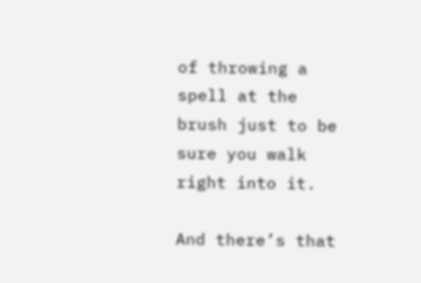of throwing a spell at the brush just to be sure you walk right into it.

And there’s that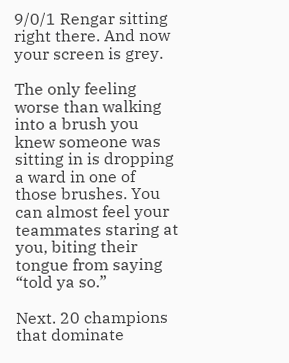9/0/1 Rengar sitting right there. And now your screen is grey.

The only feeling worse than walking into a brush you knew someone was sitting in is dropping a ward in one of those brushes. You can almost feel your teammates staring at you, biting their tongue from saying “told ya so.”

Next. 20 champions that dominate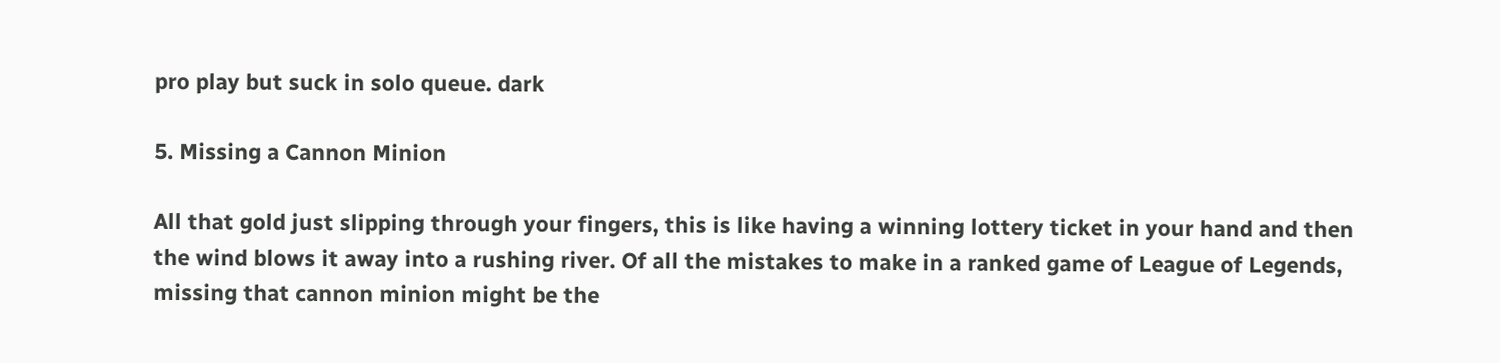pro play but suck in solo queue. dark

5. Missing a Cannon Minion

All that gold just slipping through your fingers, this is like having a winning lottery ticket in your hand and then the wind blows it away into a rushing river. Of all the mistakes to make in a ranked game of League of Legends, missing that cannon minion might be the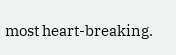most heart-breaking.